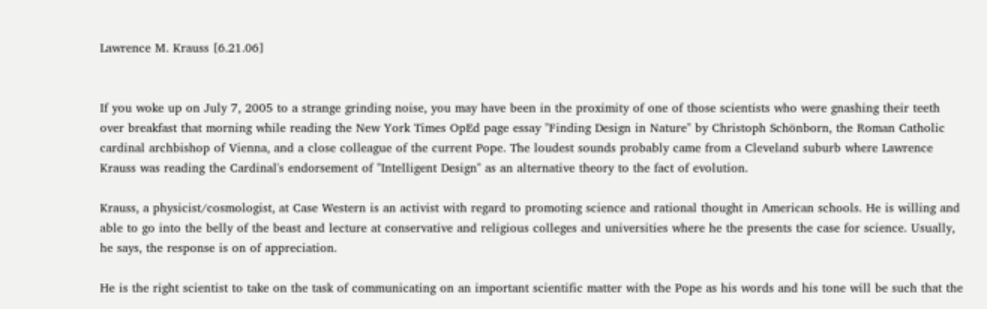Lawrence M. Krauss [6.21.06]


If you woke up on July 7, 2005 to a strange grinding noise, you may have been in the proximity of one of those scientists who were gnashing their teeth over breakfast that morning while reading the New York Times OpEd page essay "Finding Design in Nature" by Christoph Schönborn, the Roman Catholic cardinal archbishop of Vienna, and a close colleague of the current Pope. The loudest sounds probably came from a Cleveland suburb where Lawrence Krauss was reading the Cardinal's endorsement of "Intelligent Design" as an alternative theory to the fact of evolution.

Krauss, a physicist/cosmologist, at Case Western is an activist with regard to promoting science and rational thought in American schools. He is willing and able to go into the belly of the beast and lecture at conservative and religious colleges and universities where he the presents the case for science. Usually, he says, the response is on of appreciation.

He is the right scientist to take on the task of communicating on an important scientific matter with the Pope as his words and his tone will be such that the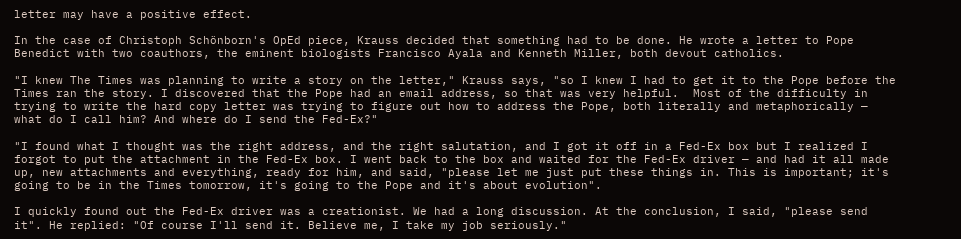letter may have a positive effect.

In the case of Christoph Schönborn's OpEd piece, Krauss decided that something had to be done. He wrote a letter to Pope Benedict with two coauthors, the eminent biologists Francisco Ayala and Kenneth Miller, both devout catholics.

"I knew The Times was planning to write a story on the letter," Krauss says, "so I knew I had to get it to the Pope before the Times ran the story. I discovered that the Pope had an email address, so that was very helpful.  Most of the difficulty in trying to write the hard copy letter was trying to figure out how to address the Pope, both literally and metaphorically — what do I call him? And where do I send the Fed-Ex?"

"I found what I thought was the right address, and the right salutation, and I got it off in a Fed-Ex box but I realized I forgot to put the attachment in the Fed-Ex box. I went back to the box and waited for the Fed-Ex driver — and had it all made up, new attachments and everything, ready for him, and said, "please let me just put these things in. This is important; it's going to be in the Times tomorrow, it's going to the Pope and it's about evolution".

I quickly found out the Fed-Ex driver was a creationist. We had a long discussion. At the conclusion, I said, "please send it". He replied: "Of course I'll send it. Believe me, I take my job seriously."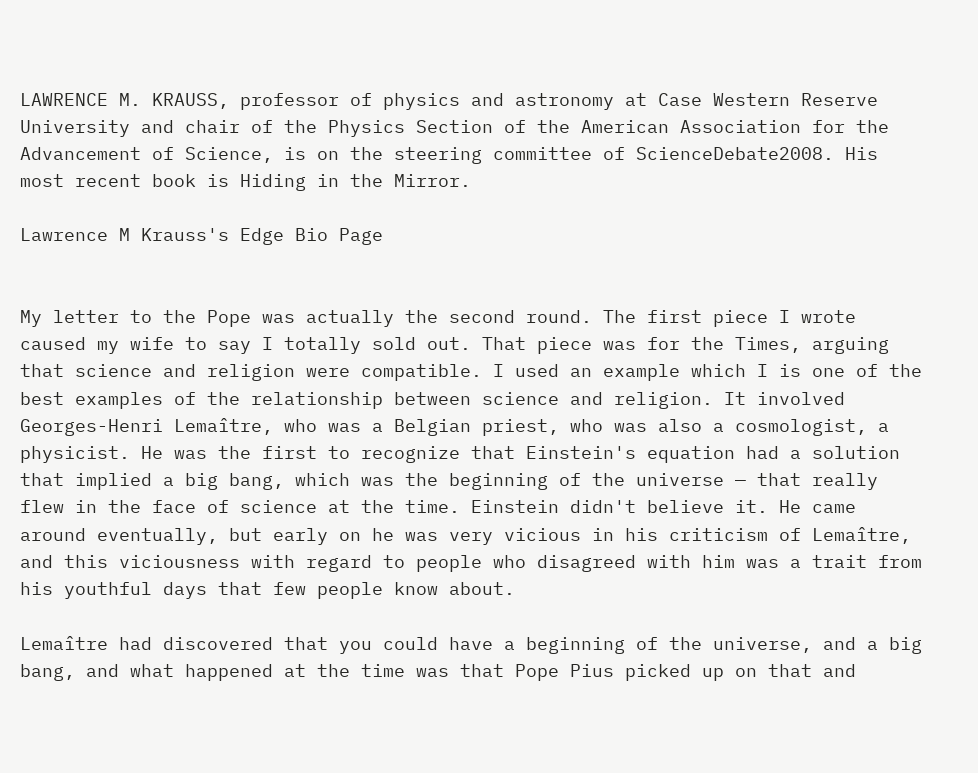LAWRENCE M. KRAUSS, professor of physics and astronomy at Case Western Reserve University and chair of the Physics Section of the American Association for the Advancement of Science, is on the steering committee of ScienceDebate2008. His most recent book is Hiding in the Mirror.

Lawrence M Krauss's Edge Bio Page


My letter to the Pope was actually the second round. The first piece I wrote caused my wife to say I totally sold out. That piece was for the Times, arguing that science and religion were compatible. I used an example which I is one of the best examples of the relationship between science and religion. It involved Georges-Henri Lemaître, who was a Belgian priest, who was also a cosmologist, a physicist. He was the first to recognize that Einstein's equation had a solution that implied a big bang, which was the beginning of the universe — that really flew in the face of science at the time. Einstein didn't believe it. He came around eventually, but early on he was very vicious in his criticism of Lemaître, and this viciousness with regard to people who disagreed with him was a trait from his youthful days that few people know about.

Lemaître had discovered that you could have a beginning of the universe, and a big bang, and what happened at the time was that Pope Pius picked up on that and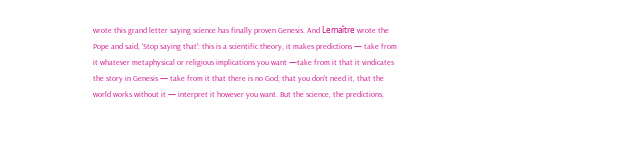wrote this grand letter saying science has finally proven Genesis. And Lemaître wrote the Pope and said, 'Stop saying that': this is a scientific theory, it makes predictions — take from it whatever metaphysical or religious implications you want —take from it that it vindicates the story in Genesis — take from it that there is no God, that you don't need it, that the world works without it — interpret it however you want. But the science, the predictions,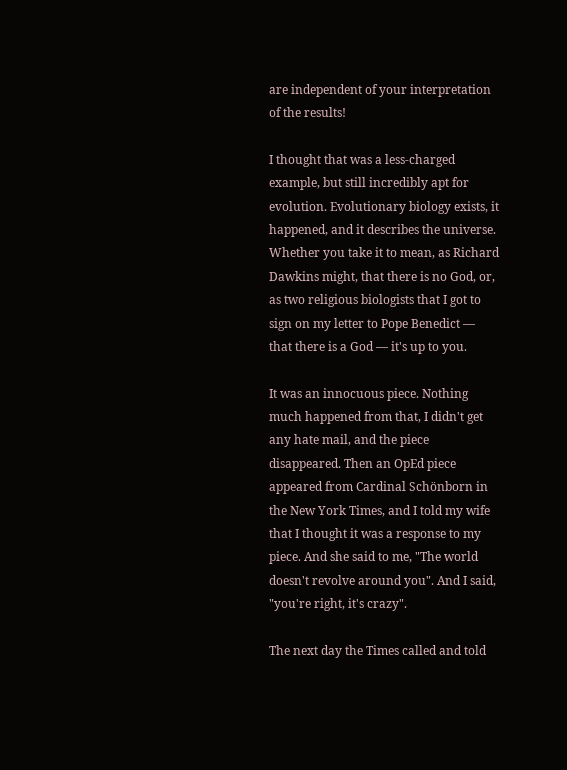are independent of your interpretation of the results!

I thought that was a less-charged example, but still incredibly apt for evolution. Evolutionary biology exists, it happened, and it describes the universe. Whether you take it to mean, as Richard Dawkins might, that there is no God, or, as two religious biologists that I got to sign on my letter to Pope Benedict — that there is a God — it's up to you.

It was an innocuous piece. Nothing much happened from that, I didn't get any hate mail, and the piece disappeared. Then an OpEd piece appeared from Cardinal Schönborn in the New York Times, and I told my wife that I thought it was a response to my piece. And she said to me, "The world doesn't revolve around you". And I said, "you're right, it's crazy".

The next day the Times called and told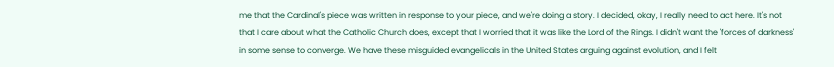me that the Cardinal's piece was written in response to your piece, and we're doing a story. I decided, okay, I really need to act here. It's not that I care about what the Catholic Church does, except that I worried that it was like the Lord of the Rings. I didn't want the 'forces of darkness' in some sense to converge. We have these misguided evangelicals in the United States arguing against evolution, and I felt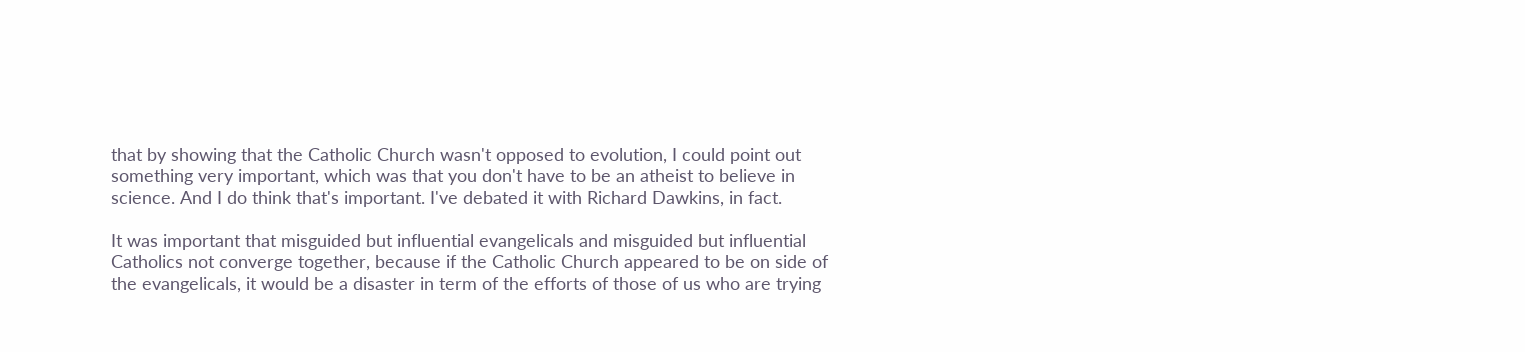that by showing that the Catholic Church wasn't opposed to evolution, I could point out something very important, which was that you don't have to be an atheist to believe in science. And I do think that's important. I've debated it with Richard Dawkins, in fact.

It was important that misguided but influential evangelicals and misguided but influential Catholics not converge together, because if the Catholic Church appeared to be on side of the evangelicals, it would be a disaster in term of the efforts of those of us who are trying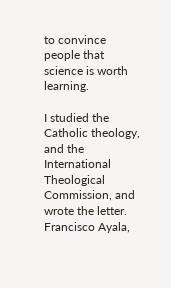to convince people that science is worth learning.

I studied the Catholic theology, and the International Theological Commission, and wrote the letter. Francisco Ayala,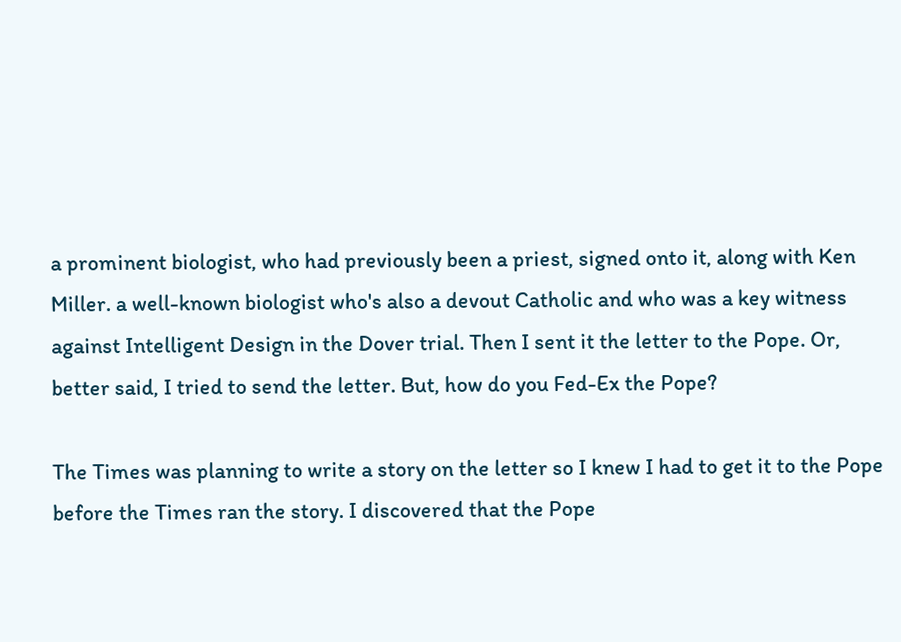a prominent biologist, who had previously been a priest, signed onto it, along with Ken Miller. a well-known biologist who's also a devout Catholic and who was a key witness against Intelligent Design in the Dover trial. Then I sent it the letter to the Pope. Or, better said, I tried to send the letter. But, how do you Fed-Ex the Pope?

The Times was planning to write a story on the letter so I knew I had to get it to the Pope before the Times ran the story. I discovered that the Pope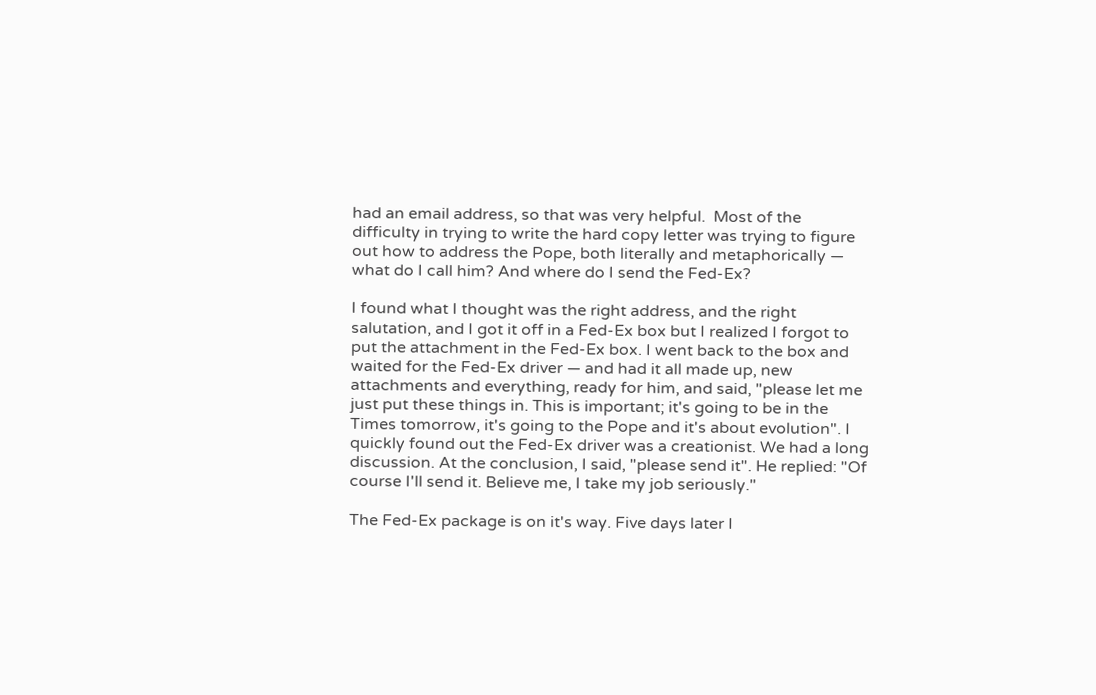had an email address, so that was very helpful.  Most of the difficulty in trying to write the hard copy letter was trying to figure out how to address the Pope, both literally and metaphorically — what do I call him? And where do I send the Fed-Ex?

I found what I thought was the right address, and the right salutation, and I got it off in a Fed-Ex box but I realized I forgot to put the attachment in the Fed-Ex box. I went back to the box and waited for the Fed-Ex driver — and had it all made up, new attachments and everything, ready for him, and said, "please let me just put these things in. This is important; it's going to be in the Times tomorrow, it's going to the Pope and it's about evolution". I quickly found out the Fed-Ex driver was a creationist. We had a long discussion. At the conclusion, I said, "please send it". He replied: "Of course I'll send it. Believe me, I take my job seriously."

The Fed-Ex package is on it's way. Five days later I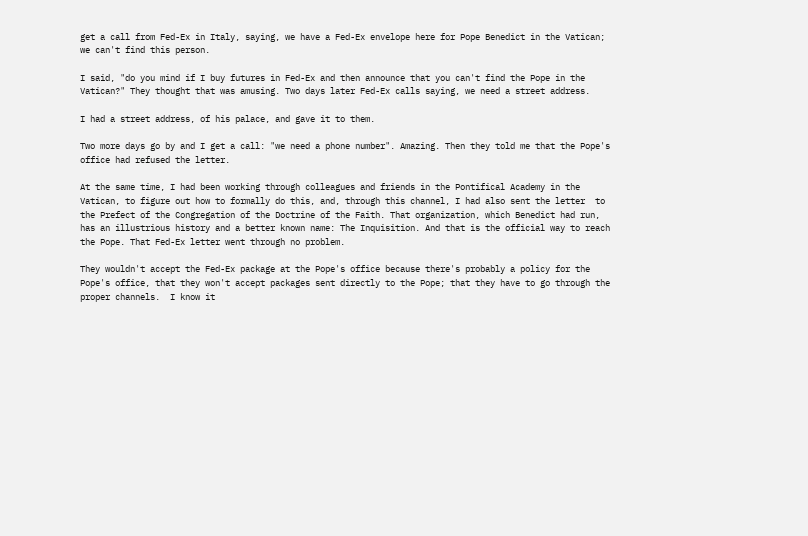get a call from Fed-Ex in Italy, saying, we have a Fed-Ex envelope here for Pope Benedict in the Vatican; we can't find this person.

I said, "do you mind if I buy futures in Fed-Ex and then announce that you can't find the Pope in the Vatican?" They thought that was amusing. Two days later Fed-Ex calls saying, we need a street address.

I had a street address, of his palace, and gave it to them.

Two more days go by and I get a call: "we need a phone number". Amazing. Then they told me that the Pope's office had refused the letter.

At the same time, I had been working through colleagues and friends in the Pontifical Academy in the Vatican, to figure out how to formally do this, and, through this channel, I had also sent the letter  to the Prefect of the Congregation of the Doctrine of the Faith. That organization, which Benedict had run, has an illustrious history and a better known name: The Inquisition. And that is the official way to reach the Pope. That Fed-Ex letter went through no problem.

They wouldn't accept the Fed-Ex package at the Pope's office because there's probably a policy for the Pope's office, that they won't accept packages sent directly to the Pope; that they have to go through the proper channels.  I know it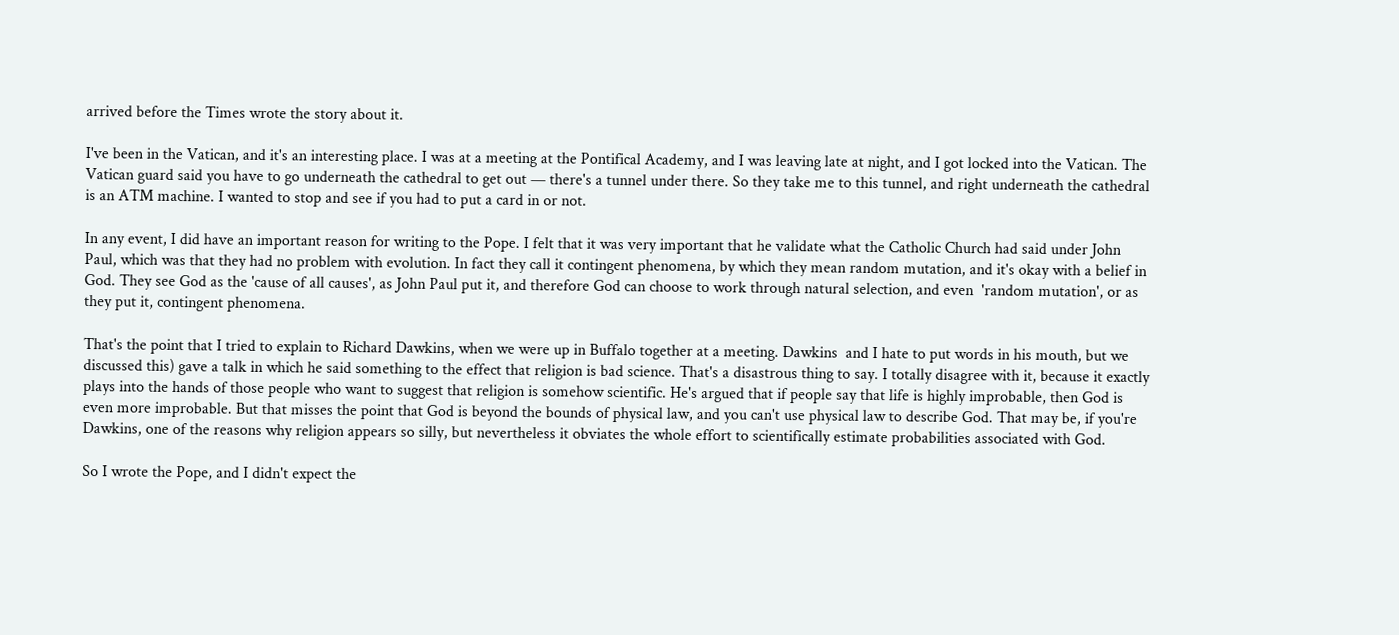arrived before the Times wrote the story about it.

I've been in the Vatican, and it's an interesting place. I was at a meeting at the Pontifical Academy, and I was leaving late at night, and I got locked into the Vatican. The Vatican guard said you have to go underneath the cathedral to get out — there's a tunnel under there. So they take me to this tunnel, and right underneath the cathedral is an ATM machine. I wanted to stop and see if you had to put a card in or not.

In any event, I did have an important reason for writing to the Pope. I felt that it was very important that he validate what the Catholic Church had said under John Paul, which was that they had no problem with evolution. In fact they call it contingent phenomena, by which they mean random mutation, and it's okay with a belief in God. They see God as the 'cause of all causes', as John Paul put it, and therefore God can choose to work through natural selection, and even  'random mutation', or as they put it, contingent phenomena.

That's the point that I tried to explain to Richard Dawkins, when we were up in Buffalo together at a meeting. Dawkins  and I hate to put words in his mouth, but we discussed this) gave a talk in which he said something to the effect that religion is bad science. That's a disastrous thing to say. I totally disagree with it, because it exactly plays into the hands of those people who want to suggest that religion is somehow scientific. He's argued that if people say that life is highly improbable, then God is even more improbable. But that misses the point that God is beyond the bounds of physical law, and you can't use physical law to describe God. That may be, if you're Dawkins, one of the reasons why religion appears so silly, but nevertheless it obviates the whole effort to scientifically estimate probabilities associated with God.

So I wrote the Pope, and I didn't expect the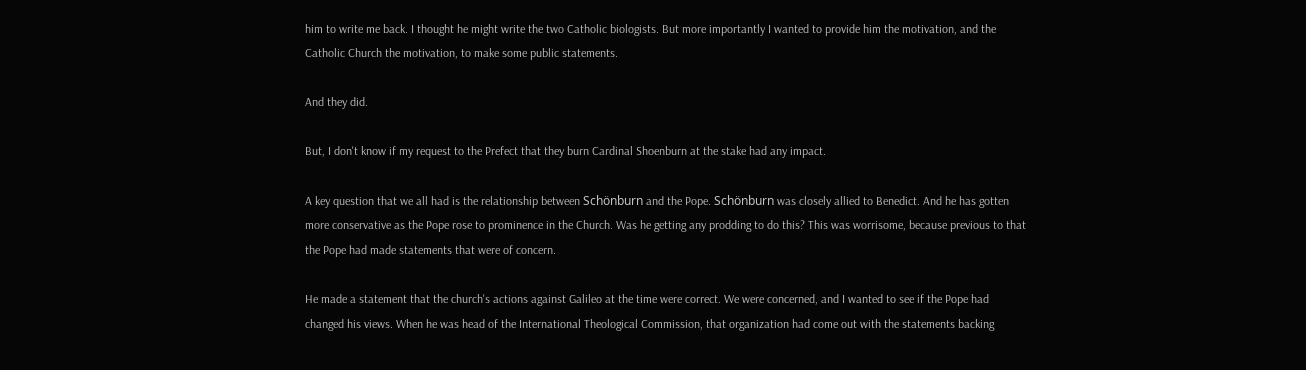him to write me back. I thought he might write the two Catholic biologists. But more importantly I wanted to provide him the motivation, and the Catholic Church the motivation, to make some public statements.

And they did.

But, I don't know if my request to the Prefect that they burn Cardinal Shoenburn at the stake had any impact.

A key question that we all had is the relationship between Schönburn and the Pope. Schönburn was closely allied to Benedict. And he has gotten more conservative as the Pope rose to prominence in the Church. Was he getting any prodding to do this? This was worrisome, because previous to that the Pope had made statements that were of concern.

He made a statement that the church's actions against Galileo at the time were correct. We were concerned, and I wanted to see if the Pope had changed his views. When he was head of the International Theological Commission, that organization had come out with the statements backing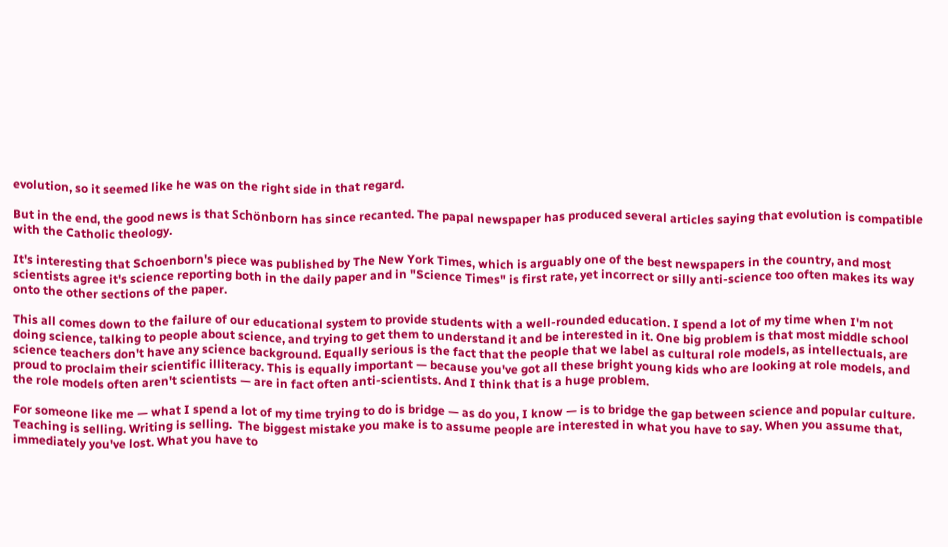evolution, so it seemed like he was on the right side in that regard.

But in the end, the good news is that Schönborn has since recanted. The papal newspaper has produced several articles saying that evolution is compatible with the Catholic theology.

It's interesting that Schoenborn's piece was published by The New York Times, which is arguably one of the best newspapers in the country, and most scientists agree it's science reporting both in the daily paper and in "Science Times" is first rate, yet incorrect or silly anti-science too often makes its way onto the other sections of the paper.

This all comes down to the failure of our educational system to provide students with a well-rounded education. I spend a lot of my time when I'm not doing science, talking to people about science, and trying to get them to understand it and be interested in it. One big problem is that most middle school science teachers don't have any science background. Equally serious is the fact that the people that we label as cultural role models, as intellectuals, are proud to proclaim their scientific illiteracy. This is equally important — because you've got all these bright young kids who are looking at role models, and the role models often aren't scientists — are in fact often anti-scientists. And I think that is a huge problem.

For someone like me — what I spend a lot of my time trying to do is bridge — as do you, I know — is to bridge the gap between science and popular culture. Teaching is selling. Writing is selling.  The biggest mistake you make is to assume people are interested in what you have to say. When you assume that, immediately you've lost. What you have to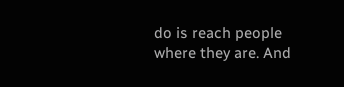do is reach people where they are. And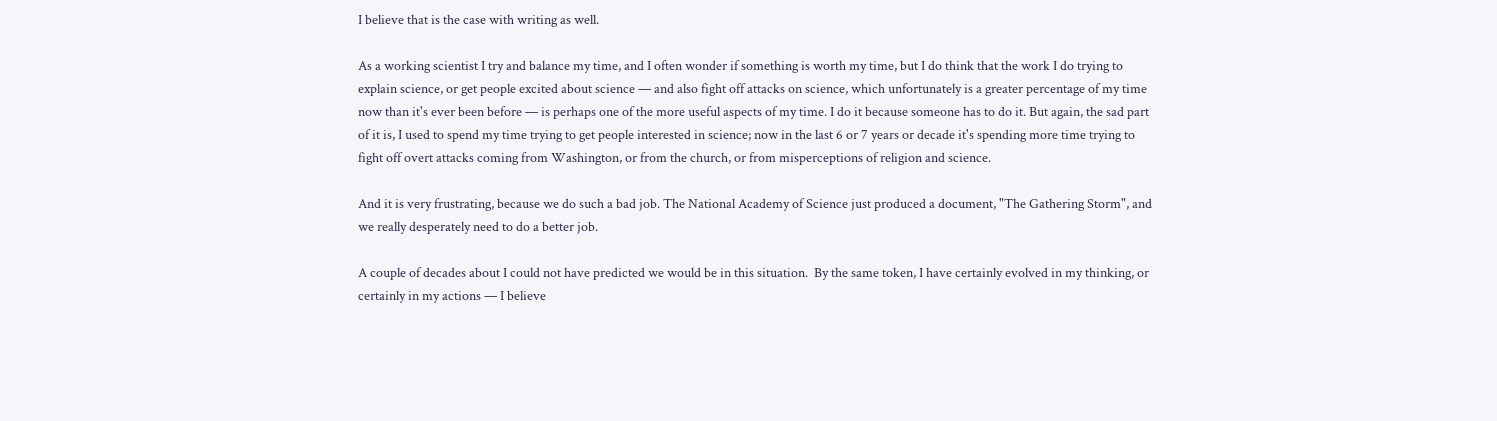I believe that is the case with writing as well.

As a working scientist I try and balance my time, and I often wonder if something is worth my time, but I do think that the work I do trying to explain science, or get people excited about science — and also fight off attacks on science, which unfortunately is a greater percentage of my time now than it's ever been before — is perhaps one of the more useful aspects of my time. I do it because someone has to do it. But again, the sad part of it is, I used to spend my time trying to get people interested in science; now in the last 6 or 7 years or decade it's spending more time trying to fight off overt attacks coming from Washington, or from the church, or from misperceptions of religion and science.

And it is very frustrating, because we do such a bad job. The National Academy of Science just produced a document, "The Gathering Storm", and we really desperately need to do a better job.

A couple of decades about I could not have predicted we would be in this situation.  By the same token, I have certainly evolved in my thinking, or certainly in my actions — I believe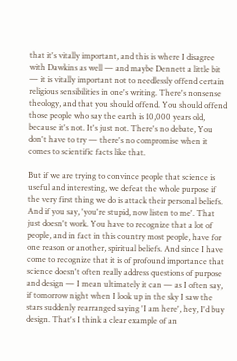that it's vitally important, and this is where I disagree with Dawkins as well — and maybe Dennett a little bit — it is vitally important not to needlessly offend certain religious sensibilities in one's writing. There's nonsense theology, and that you should offend. You should offend those people who say the earth is 10,000 years old, because it's not. It's just not. There's no debate, You don't have to try — there's no compromise when it comes to scientific facts like that.

But if we are trying to convince people that science is useful and interesting, we defeat the whole purpose if the very first thing we do is attack their personal beliefs. And if you say, 'you're stupid, now listen to me'. That just doesn't work. You have to recognize that a lot of people, and in fact in this country most people, have for one reason or another, spiritual beliefs. And since I have come to recognize that it is of profound importance that science doesn't often really address questions of purpose and design — I mean ultimately it can — as I often say, if tomorrow night when I look up in the sky I saw the stars suddenly rearranged saying 'I am here', hey, I'd buy design. That's I think a clear example of an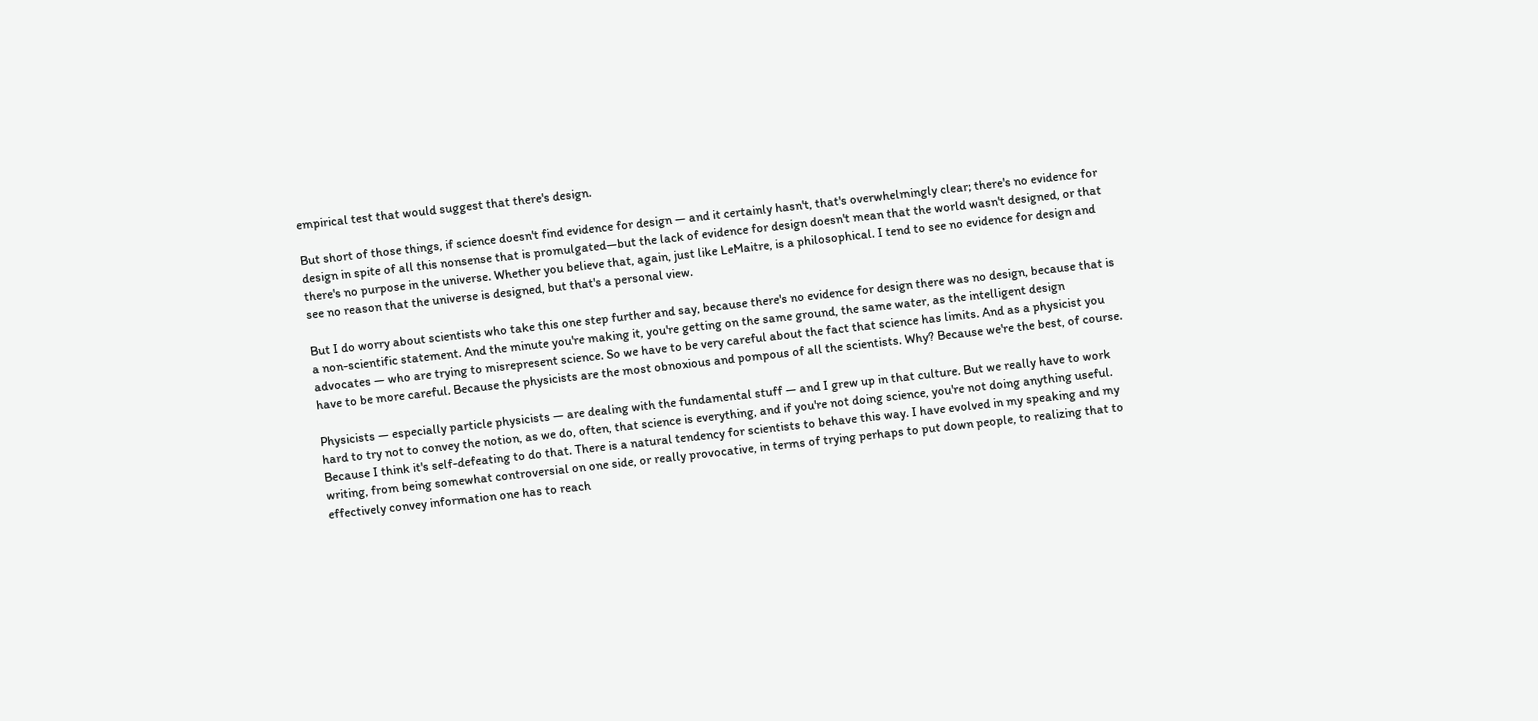empirical test that would suggest that there's design.

But short of those things, if science doesn't find evidence for design — and it certainly hasn't, that's overwhelmingly clear; there's no evidence for design in spite of all this nonsense that is promulgated—but the lack of evidence for design doesn't mean that the world wasn't designed, or that there's no purpose in the universe. Whether you believe that, again, just like LeMaitre, is a philosophical. I tend to see no evidence for design and see no reason that the universe is designed, but that's a personal view.

But I do worry about scientists who take this one step further and say, because there's no evidence for design there was no design, because that is a non-scientific statement. And the minute you're making it, you're getting on the same ground, the same water, as the intelligent design advocates — who are trying to misrepresent science. So we have to be very careful about the fact that science has limits. And as a physicist you have to be more careful. Because the physicists are the most obnoxious and pompous of all the scientists. Why? Because we're the best, of course.

Physicists — especially particle physicists — are dealing with the fundamental stuff — and I grew up in that culture. But we really have to work hard to try not to convey the notion, as we do, often, that science is everything, and if you're not doing science, you're not doing anything useful. Because I think it's self-defeating to do that. There is a natural tendency for scientists to behave this way. I have evolved in my speaking and my writing, from being somewhat controversial on one side, or really provocative, in terms of trying perhaps to put down people, to realizing that to effectively convey information one has to reach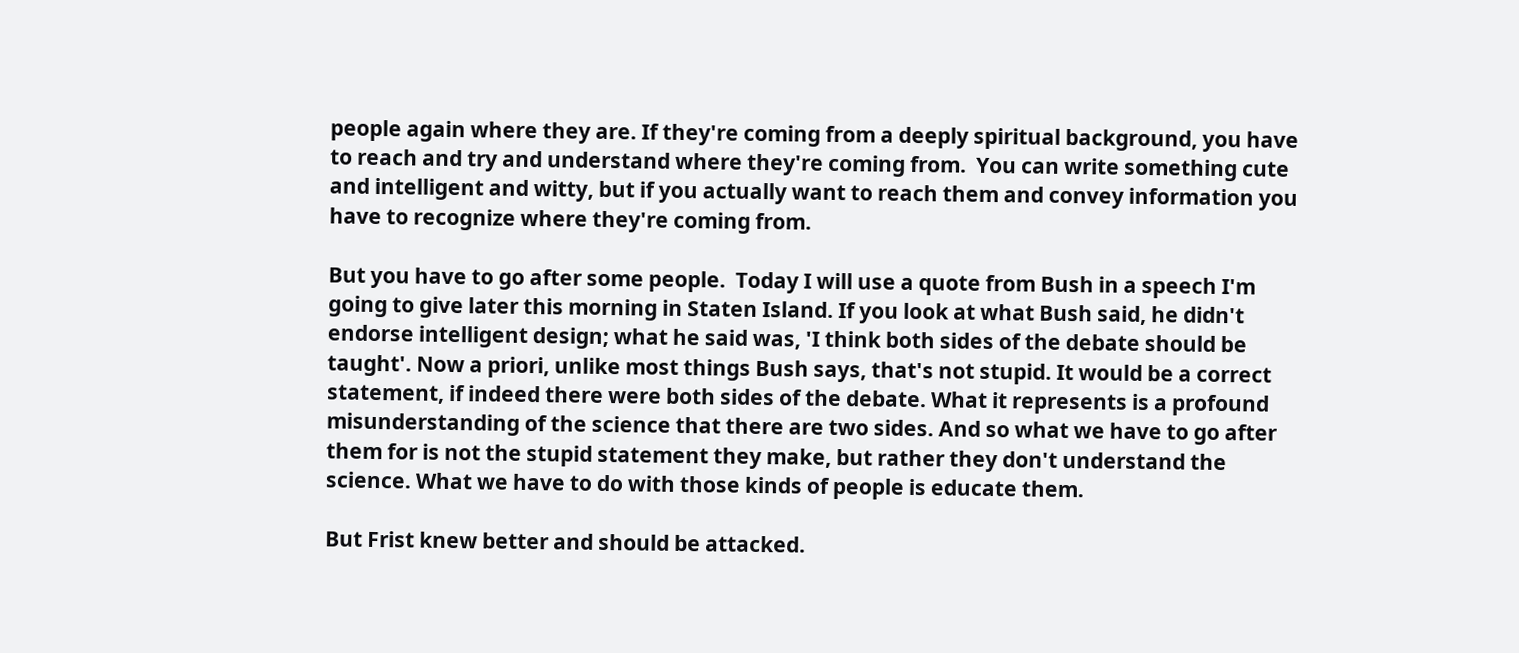people again where they are. If they're coming from a deeply spiritual background, you have to reach and try and understand where they're coming from.  You can write something cute and intelligent and witty, but if you actually want to reach them and convey information you have to recognize where they're coming from.

But you have to go after some people.  Today I will use a quote from Bush in a speech I'm going to give later this morning in Staten Island. If you look at what Bush said, he didn't endorse intelligent design; what he said was, 'I think both sides of the debate should be taught'. Now a priori, unlike most things Bush says, that's not stupid. It would be a correct statement, if indeed there were both sides of the debate. What it represents is a profound misunderstanding of the science that there are two sides. And so what we have to go after them for is not the stupid statement they make, but rather they don't understand the science. What we have to do with those kinds of people is educate them.

But Frist knew better and should be attacked.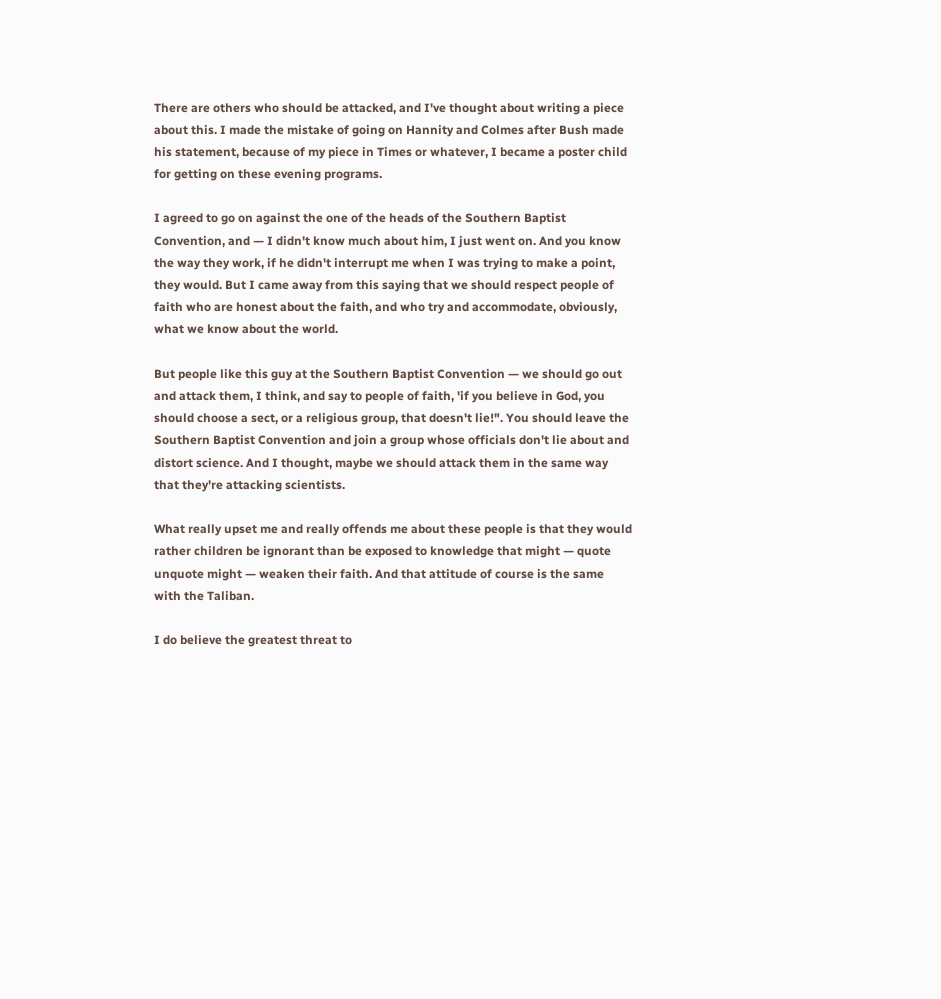There are others who should be attacked, and I've thought about writing a piece about this. I made the mistake of going on Hannity and Colmes after Bush made his statement, because of my piece in Times or whatever, I became a poster child for getting on these evening programs.

I agreed to go on against the one of the heads of the Southern Baptist Convention, and — I didn't know much about him, I just went on. And you know the way they work, if he didn't interrupt me when I was trying to make a point, they would. But I came away from this saying that we should respect people of faith who are honest about the faith, and who try and accommodate, obviously, what we know about the world.

But people like this guy at the Southern Baptist Convention — we should go out and attack them, I think, and say to people of faith, 'if you believe in God, you should choose a sect, or a religious group, that doesn't lie!". You should leave the Southern Baptist Convention and join a group whose officials don't lie about and distort science. And I thought, maybe we should attack them in the same way that they're attacking scientists.

What really upset me and really offends me about these people is that they would rather children be ignorant than be exposed to knowledge that might — quote unquote might — weaken their faith. And that attitude of course is the same with the Taliban.

I do believe the greatest threat to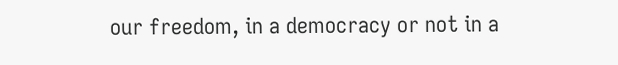our freedom, in a democracy or not in a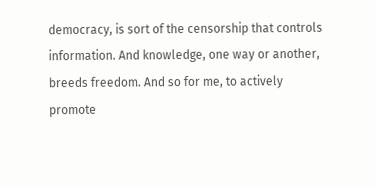democracy, is sort of the censorship that controls information. And knowledge, one way or another, breeds freedom. And so for me, to actively promote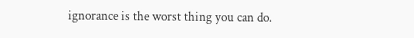ignorance is the worst thing you can do.